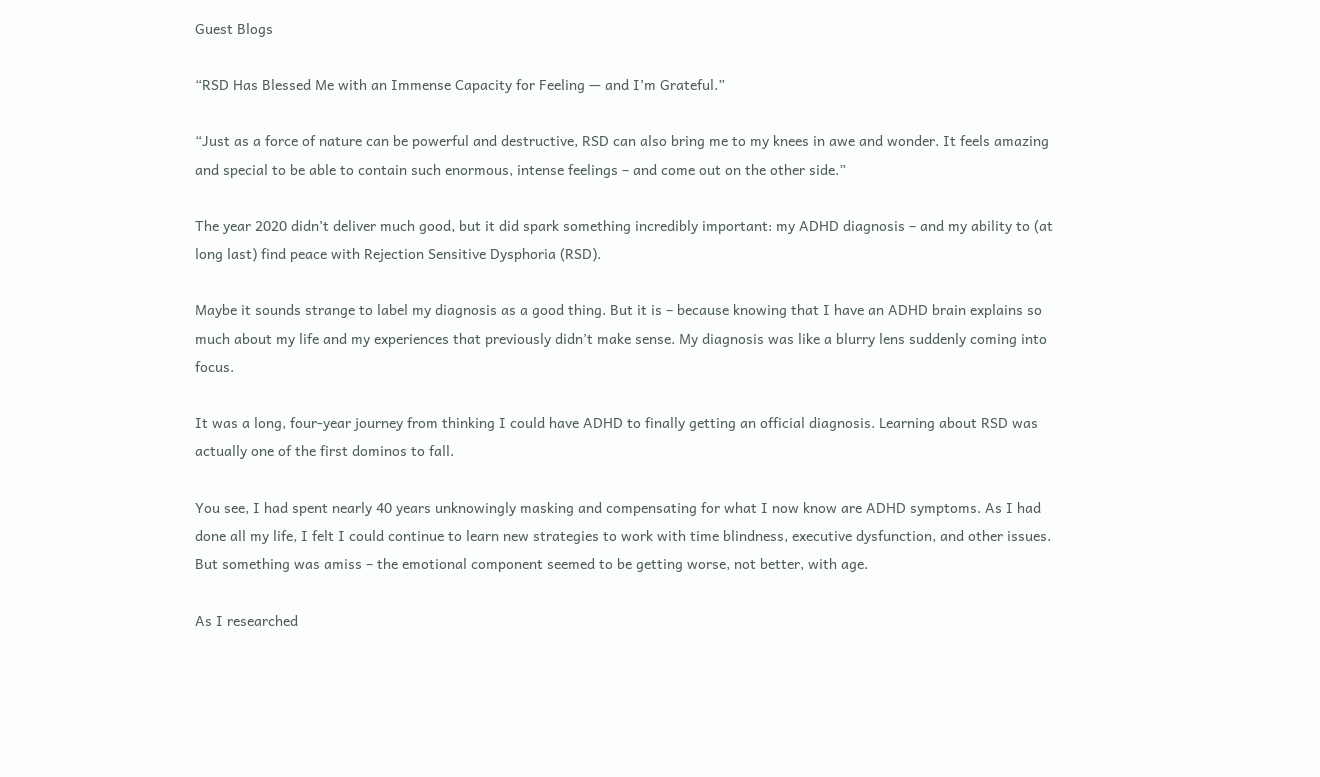Guest Blogs

“RSD Has Blessed Me with an Immense Capacity for Feeling — and I’m Grateful.”

“Just as a force of nature can be powerful and destructive, RSD can also bring me to my knees in awe and wonder. It feels amazing and special to be able to contain such enormous, intense feelings – and come out on the other side.”

The year 2020 didn’t deliver much good, but it did spark something incredibly important: my ADHD diagnosis – and my ability to (at long last) find peace with Rejection Sensitive Dysphoria (RSD).

Maybe it sounds strange to label my diagnosis as a good thing. But it is – because knowing that I have an ADHD brain explains so much about my life and my experiences that previously didn’t make sense. My diagnosis was like a blurry lens suddenly coming into focus.

It was a long, four-year journey from thinking I could have ADHD to finally getting an official diagnosis. Learning about RSD was actually one of the first dominos to fall.

You see, I had spent nearly 40 years unknowingly masking and compensating for what I now know are ADHD symptoms. As I had done all my life, I felt I could continue to learn new strategies to work with time blindness, executive dysfunction, and other issues. But something was amiss – the emotional component seemed to be getting worse, not better, with age.

As I researched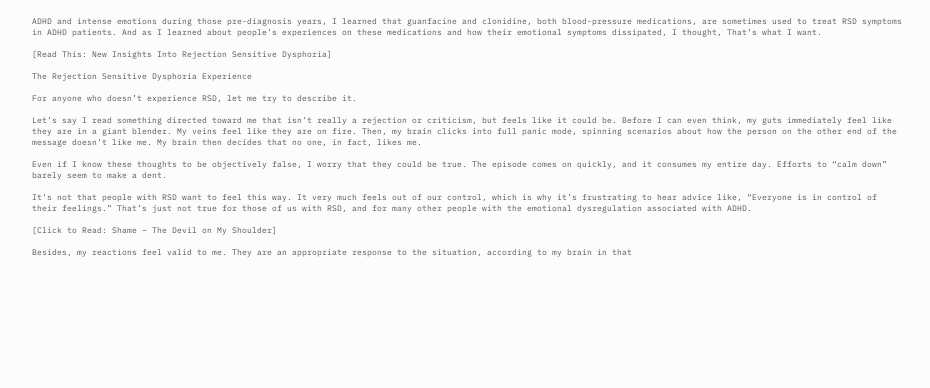ADHD and intense emotions during those pre-diagnosis years, I learned that guanfacine and clonidine, both blood-pressure medications, are sometimes used to treat RSD symptoms in ADHD patients. And as I learned about people’s experiences on these medications and how their emotional symptoms dissipated, I thought, That’s what I want.

[Read This: New Insights Into Rejection Sensitive Dysphoria]

The Rejection Sensitive Dysphoria Experience

For anyone who doesn’t experience RSD, let me try to describe it.

Let’s say I read something directed toward me that isn’t really a rejection or criticism, but feels like it could be. Before I can even think, my guts immediately feel like they are in a giant blender. My veins feel like they are on fire. Then, my brain clicks into full panic mode, spinning scenarios about how the person on the other end of the message doesn’t like me. My brain then decides that no one, in fact, likes me.

Even if I know these thoughts to be objectively false, I worry that they could be true. The episode comes on quickly, and it consumes my entire day. Efforts to “calm down” barely seem to make a dent.

It’s not that people with RSD want to feel this way. It very much feels out of our control, which is why it’s frustrating to hear advice like, “Everyone is in control of their feelings.” That’s just not true for those of us with RSD, and for many other people with the emotional dysregulation associated with ADHD.

[Click to Read: Shame – The Devil on My Shoulder]

Besides, my reactions feel valid to me. They are an appropriate response to the situation, according to my brain in that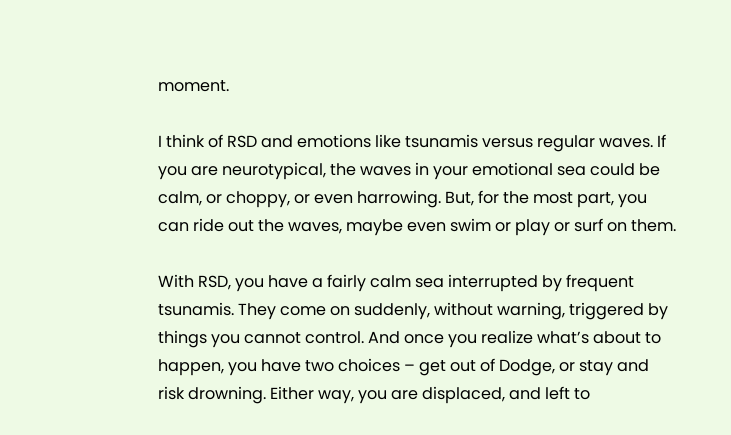moment.

I think of RSD and emotions like tsunamis versus regular waves. If you are neurotypical, the waves in your emotional sea could be calm, or choppy, or even harrowing. But, for the most part, you can ride out the waves, maybe even swim or play or surf on them.

With RSD, you have a fairly calm sea interrupted by frequent tsunamis. They come on suddenly, without warning, triggered by things you cannot control. And once you realize what’s about to happen, you have two choices – get out of Dodge, or stay and risk drowning. Either way, you are displaced, and left to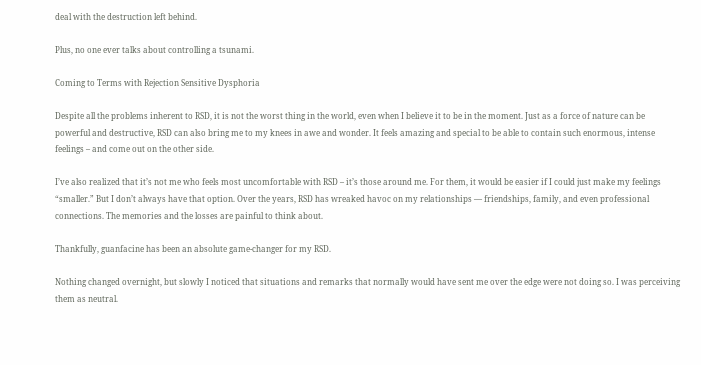deal with the destruction left behind.

Plus, no one ever talks about controlling a tsunami.

Coming to Terms with Rejection Sensitive Dysphoria

Despite all the problems inherent to RSD, it is not the worst thing in the world, even when I believe it to be in the moment. Just as a force of nature can be powerful and destructive, RSD can also bring me to my knees in awe and wonder. It feels amazing and special to be able to contain such enormous, intense feelings – and come out on the other side.

I’ve also realized that it’s not me who feels most uncomfortable with RSD – it’s those around me. For them, it would be easier if I could just make my feelings “smaller.” But I don’t always have that option. Over the years, RSD has wreaked havoc on my relationships — friendships, family, and even professional connections. The memories and the losses are painful to think about.

Thankfully, guanfacine has been an absolute game-changer for my RSD.

Nothing changed overnight, but slowly I noticed that situations and remarks that normally would have sent me over the edge were not doing so. I was perceiving them as neutral.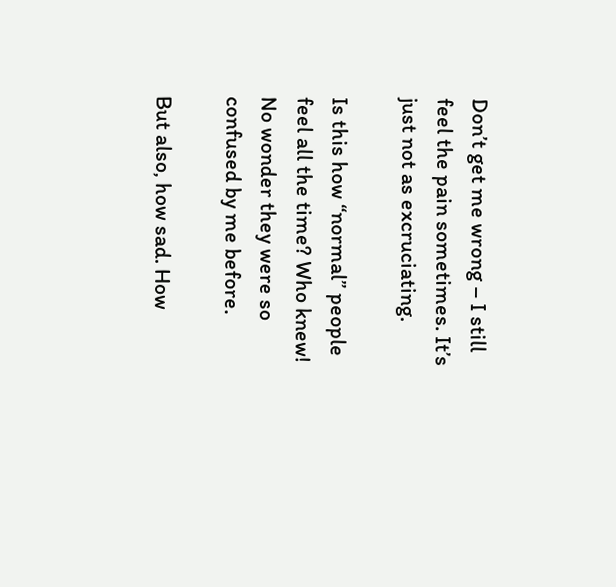Don’t get me wrong – I still feel the pain sometimes. It’s just not as excruciating.

Is this how “normal” people feel all the time? Who knew! No wonder they were so confused by me before.

But also, how sad. How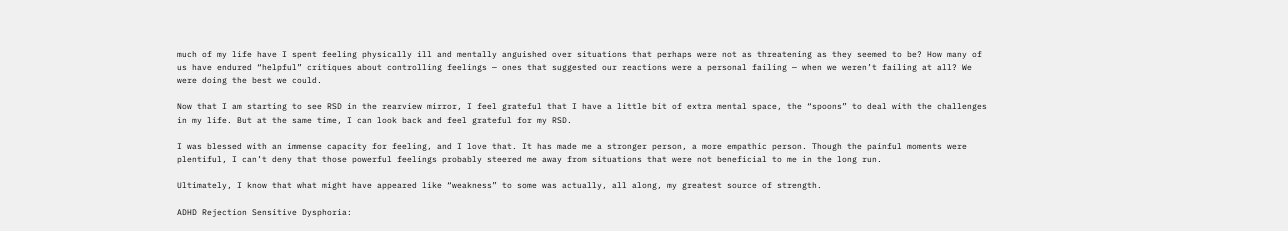much of my life have I spent feeling physically ill and mentally anguished over situations that perhaps were not as threatening as they seemed to be? How many of us have endured “helpful” critiques about controlling feelings — ones that suggested our reactions were a personal failing — when we weren’t failing at all? We were doing the best we could.

Now that I am starting to see RSD in the rearview mirror, I feel grateful that I have a little bit of extra mental space, the “spoons” to deal with the challenges in my life. But at the same time, I can look back and feel grateful for my RSD.

I was blessed with an immense capacity for feeling, and I love that. It has made me a stronger person, a more empathic person. Though the painful moments were plentiful, I can’t deny that those powerful feelings probably steered me away from situations that were not beneficial to me in the long run.

Ultimately, I know that what might have appeared like “weakness” to some was actually, all along, my greatest source of strength.

ADHD Rejection Sensitive Dysphoria: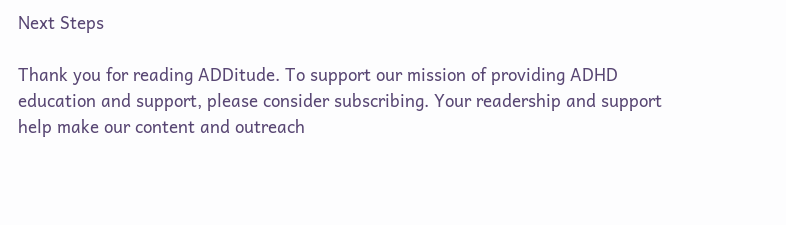Next Steps

Thank you for reading ADDitude. To support our mission of providing ADHD education and support, please consider subscribing. Your readership and support help make our content and outreach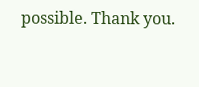possible. Thank you.